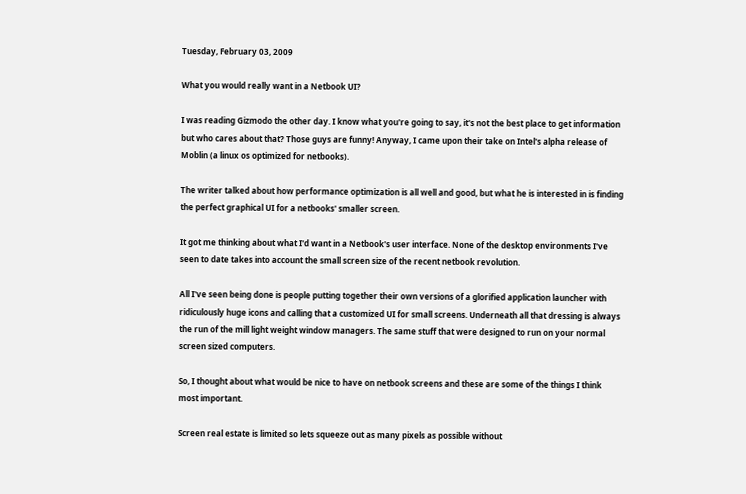Tuesday, February 03, 2009

What you would really want in a Netbook UI?

I was reading Gizmodo the other day. I know what you're going to say, it's not the best place to get information but who cares about that? Those guys are funny! Anyway, I came upon their take on Intel's alpha release of Moblin (a linux os optimized for netbooks).

The writer talked about how performance optimization is all well and good, but what he is interested in is finding the perfect graphical UI for a netbooks' smaller screen.

It got me thinking about what I'd want in a Netbook's user interface. None of the desktop environments I've seen to date takes into account the small screen size of the recent netbook revolution.

All I've seen being done is people putting together their own versions of a glorified application launcher with ridiculously huge icons and calling that a customized UI for small screens. Underneath all that dressing is always the run of the mill light weight window managers. The same stuff that were designed to run on your normal screen sized computers.

So, I thought about what would be nice to have on netbook screens and these are some of the things I think most important.

Screen real estate is limited so lets squeeze out as many pixels as possible without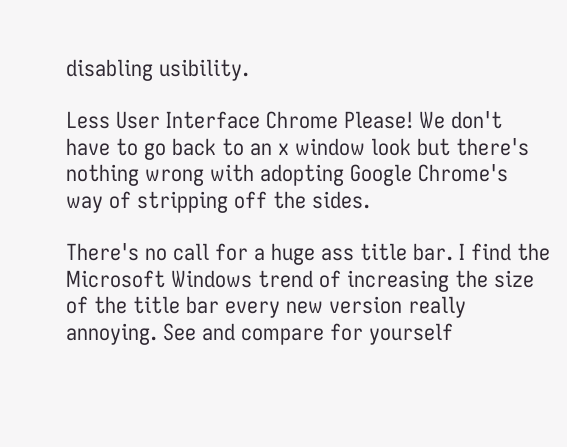disabling usibility.

Less User Interface Chrome Please! We don't have to go back to an x window look but there's nothing wrong with adopting Google Chrome's way of stripping off the sides.

There's no call for a huge ass title bar. I find the Microsoft Windows trend of increasing the size of the title bar every new version really annoying. See and compare for yourself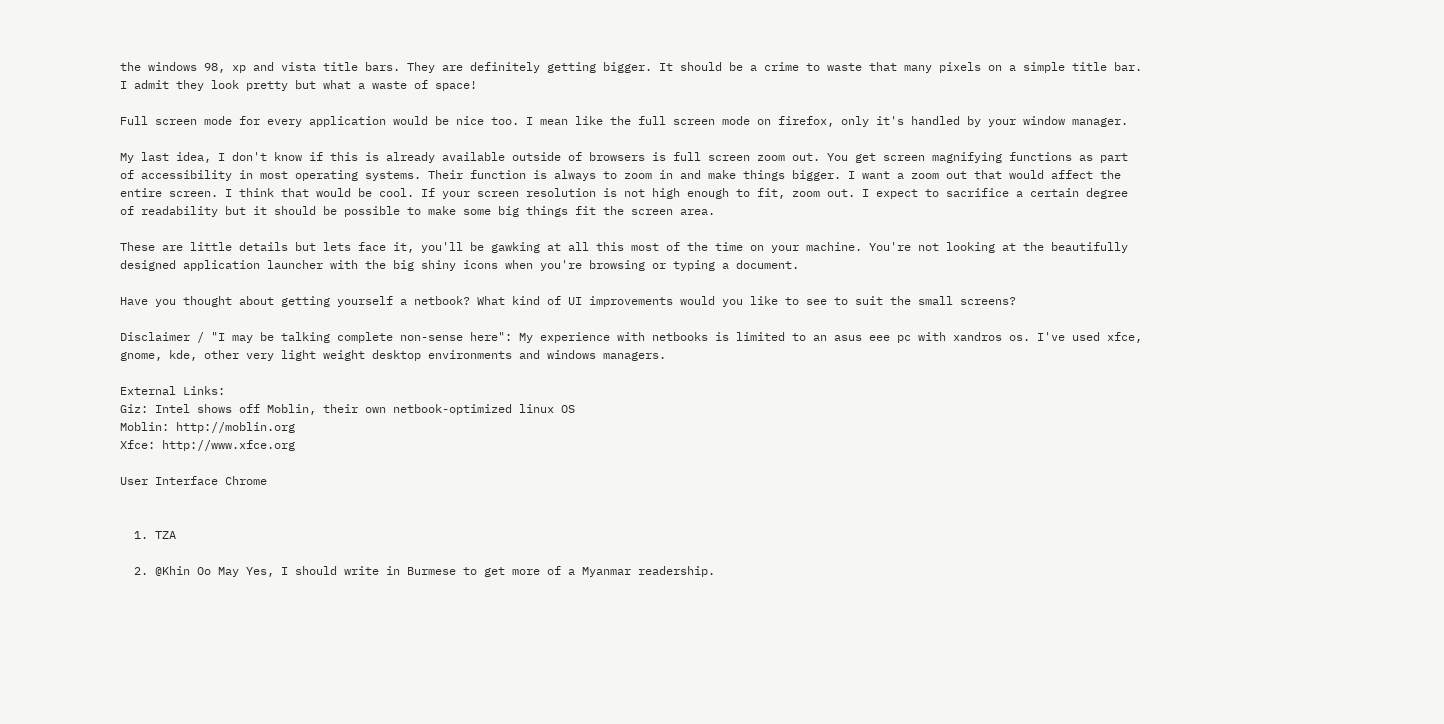the windows 98, xp and vista title bars. They are definitely getting bigger. It should be a crime to waste that many pixels on a simple title bar. I admit they look pretty but what a waste of space!

Full screen mode for every application would be nice too. I mean like the full screen mode on firefox, only it's handled by your window manager.

My last idea, I don't know if this is already available outside of browsers is full screen zoom out. You get screen magnifying functions as part of accessibility in most operating systems. Their function is always to zoom in and make things bigger. I want a zoom out that would affect the entire screen. I think that would be cool. If your screen resolution is not high enough to fit, zoom out. I expect to sacrifice a certain degree of readability but it should be possible to make some big things fit the screen area.

These are little details but lets face it, you'll be gawking at all this most of the time on your machine. You're not looking at the beautifully designed application launcher with the big shiny icons when you're browsing or typing a document.

Have you thought about getting yourself a netbook? What kind of UI improvements would you like to see to suit the small screens?

Disclaimer / "I may be talking complete non-sense here": My experience with netbooks is limited to an asus eee pc with xandros os. I've used xfce, gnome, kde, other very light weight desktop environments and windows managers.

External Links:
Giz: Intel shows off Moblin, their own netbook-optimized linux OS
Moblin: http://moblin.org
Xfce: http://www.xfce.org

User Interface Chrome


  1. TZA

  2. @Khin Oo May Yes, I should write in Burmese to get more of a Myanmar readership.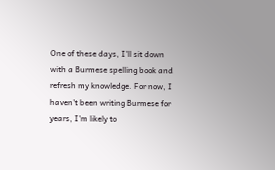One of these days, I'll sit down with a Burmese spelling book and refresh my knowledge. For now, I haven't been writing Burmese for years, I'm likely to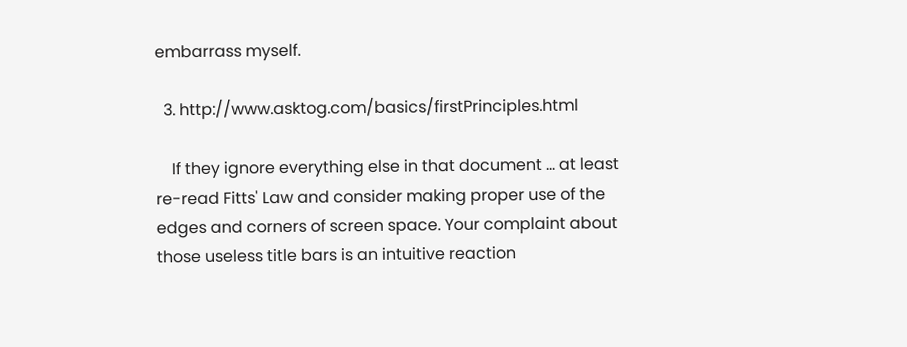embarrass myself.

  3. http://www.asktog.com/basics/firstPrinciples.html

    If they ignore everything else in that document ... at least re-read Fitts' Law and consider making proper use of the edges and corners of screen space. Your complaint about those useless title bars is an intuitive reaction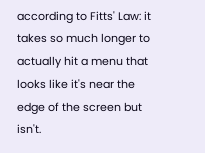according to Fitts' Law: it takes so much longer to actually hit a menu that looks like it's near the edge of the screen but isn't.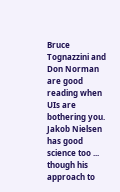Bruce Tognazzini and Don Norman are good reading when UIs are bothering you. Jakob Nielsen has good science too ... though his approach to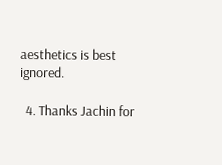aesthetics is best ignored.

  4. Thanks Jachin for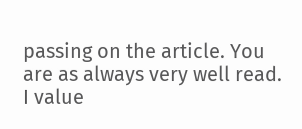passing on the article. You are as always very well read. I value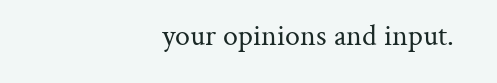your opinions and input.